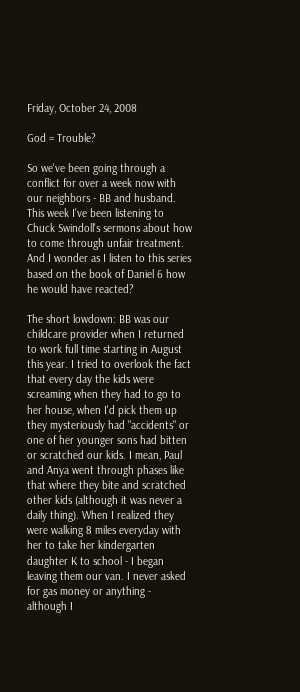Friday, October 24, 2008

God = Trouble?

So we've been going through a conflict for over a week now with our neighbors - BB and husband. This week I've been listening to Chuck Swindoll's sermons about how to come through unfair treatment. And I wonder as I listen to this series based on the book of Daniel 6 how he would have reacted?

The short lowdown: BB was our childcare provider when I returned to work full time starting in August this year. I tried to overlook the fact that every day the kids were screaming when they had to go to her house, when I'd pick them up they mysteriously had "accidents" or one of her younger sons had bitten or scratched our kids. I mean, Paul and Anya went through phases like that where they bite and scratched other kids (although it was never a daily thing). When I realized they were walking 8 miles everyday with her to take her kindergarten daughter K to school - I began leaving them our van. I never asked for gas money or anything - although I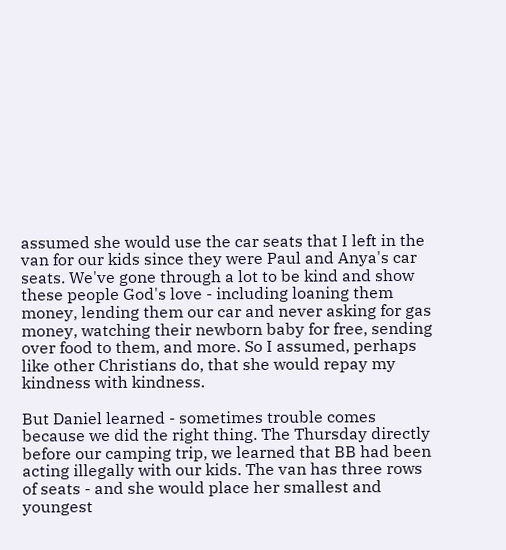assumed she would use the car seats that I left in the van for our kids since they were Paul and Anya's car seats. We've gone through a lot to be kind and show these people God's love - including loaning them money, lending them our car and never asking for gas money, watching their newborn baby for free, sending over food to them, and more. So I assumed, perhaps like other Christians do, that she would repay my kindness with kindness.

But Daniel learned - sometimes trouble comes because we did the right thing. The Thursday directly before our camping trip, we learned that BB had been acting illegally with our kids. The van has three rows of seats - and she would place her smallest and youngest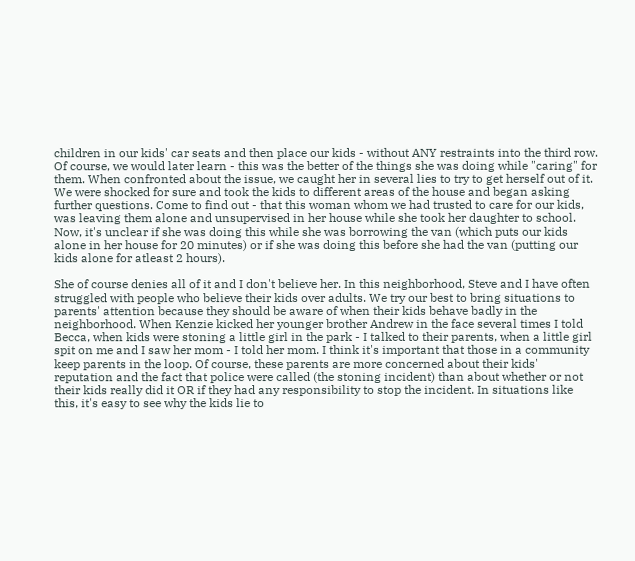children in our kids' car seats and then place our kids - without ANY restraints into the third row. Of course, we would later learn - this was the better of the things she was doing while "caring" for them. When confronted about the issue, we caught her in several lies to try to get herself out of it. We were shocked for sure and took the kids to different areas of the house and began asking further questions. Come to find out - that this woman whom we had trusted to care for our kids, was leaving them alone and unsupervised in her house while she took her daughter to school. Now, it's unclear if she was doing this while she was borrowing the van (which puts our kids alone in her house for 20 minutes) or if she was doing this before she had the van (putting our kids alone for atleast 2 hours).

She of course denies all of it and I don't believe her. In this neighborhood, Steve and I have often struggled with people who believe their kids over adults. We try our best to bring situations to parents' attention because they should be aware of when their kids behave badly in the neighborhood. When Kenzie kicked her younger brother Andrew in the face several times I told Becca, when kids were stoning a little girl in the park - I talked to their parents, when a little girl spit on me and I saw her mom - I told her mom. I think it's important that those in a community keep parents in the loop. Of course, these parents are more concerned about their kids' reputation and the fact that police were called (the stoning incident) than about whether or not their kids really did it OR if they had any responsibility to stop the incident. In situations like this, it's easy to see why the kids lie to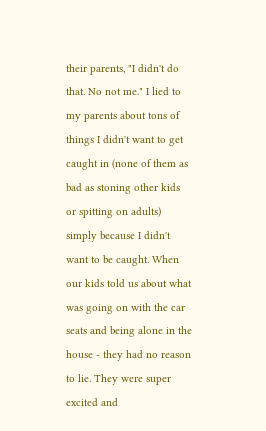their parents, "I didn't do that. No not me." I lied to my parents about tons of things I didn't want to get caught in (none of them as bad as stoning other kids or spitting on adults) simply because I didn't want to be caught. When our kids told us about what was going on with the car seats and being alone in the house - they had no reason to lie. They were super excited and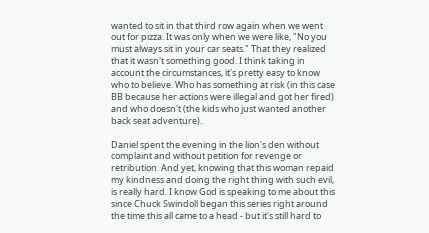wanted to sit in that third row again when we went out for pizza. It was only when we were like, "No you must always sit in your car seats." That they realized that it wasn't something good. I think taking in account the circumstances, it's pretty easy to know who to believe. Who has something at risk (in this case BB because her actions were illegal and got her fired) and who doesn't (the kids who just wanted another back seat adventure).

Daniel spent the evening in the lion's den without complaint and without petition for revenge or retribution. And yet, knowing that this woman repaid my kindness and doing the right thing with such evil, is really hard. I know God is speaking to me about this since Chuck Swindoll began this series right around the time this all came to a head - but it's still hard to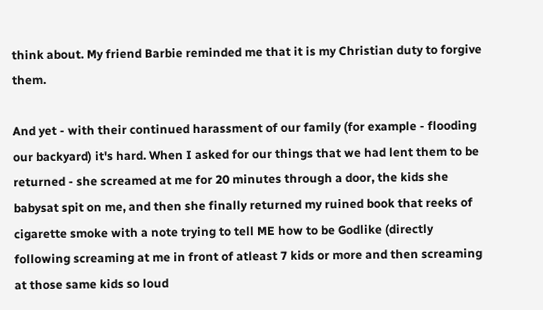think about. My friend Barbie reminded me that it is my Christian duty to forgive them.

And yet - with their continued harassment of our family (for example - flooding our backyard) it's hard. When I asked for our things that we had lent them to be returned - she screamed at me for 20 minutes through a door, the kids she babysat spit on me, and then she finally returned my ruined book that reeks of cigarette smoke with a note trying to tell ME how to be Godlike (directly following screaming at me in front of atleast 7 kids or more and then screaming at those same kids so loud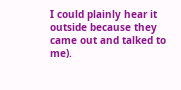I could plainly hear it outside because they came out and talked to me).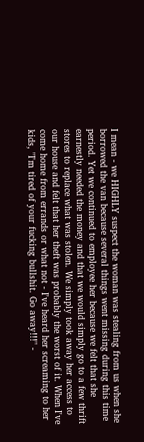I mean - we HIGHLY suspect the woman was stealing from us when she borrowed the van because several things went missing during this time period. Yet we continued to employee her because we felt that she earnestly needed the money and that we would simply go to a few thrift stores to replace what was stolen. We simply took away her access to our house and felt that her theft was probably the worst of it. When I've come home from errands or what not - I've heard her screaming to her kids, "I'm tired of your fucking bullshit. Go away!!!" -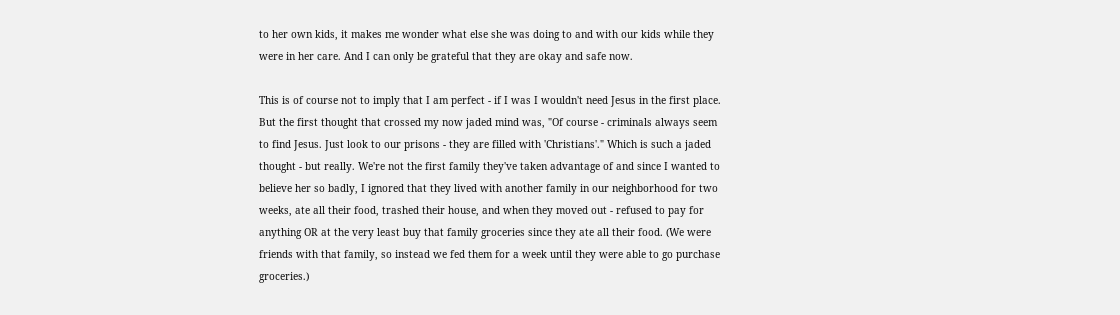to her own kids, it makes me wonder what else she was doing to and with our kids while they were in her care. And I can only be grateful that they are okay and safe now.

This is of course not to imply that I am perfect - if I was I wouldn't need Jesus in the first place. But the first thought that crossed my now jaded mind was, "Of course - criminals always seem to find Jesus. Just look to our prisons - they are filled with 'Christians'." Which is such a jaded thought - but really. We're not the first family they've taken advantage of and since I wanted to believe her so badly, I ignored that they lived with another family in our neighborhood for two weeks, ate all their food, trashed their house, and when they moved out - refused to pay for anything OR at the very least buy that family groceries since they ate all their food. (We were friends with that family, so instead we fed them for a week until they were able to go purchase groceries.)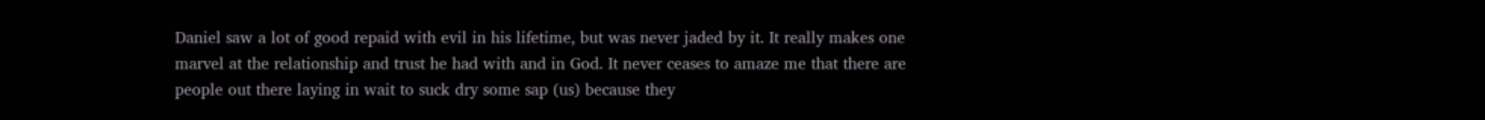Daniel saw a lot of good repaid with evil in his lifetime, but was never jaded by it. It really makes one marvel at the relationship and trust he had with and in God. It never ceases to amaze me that there are people out there laying in wait to suck dry some sap (us) because they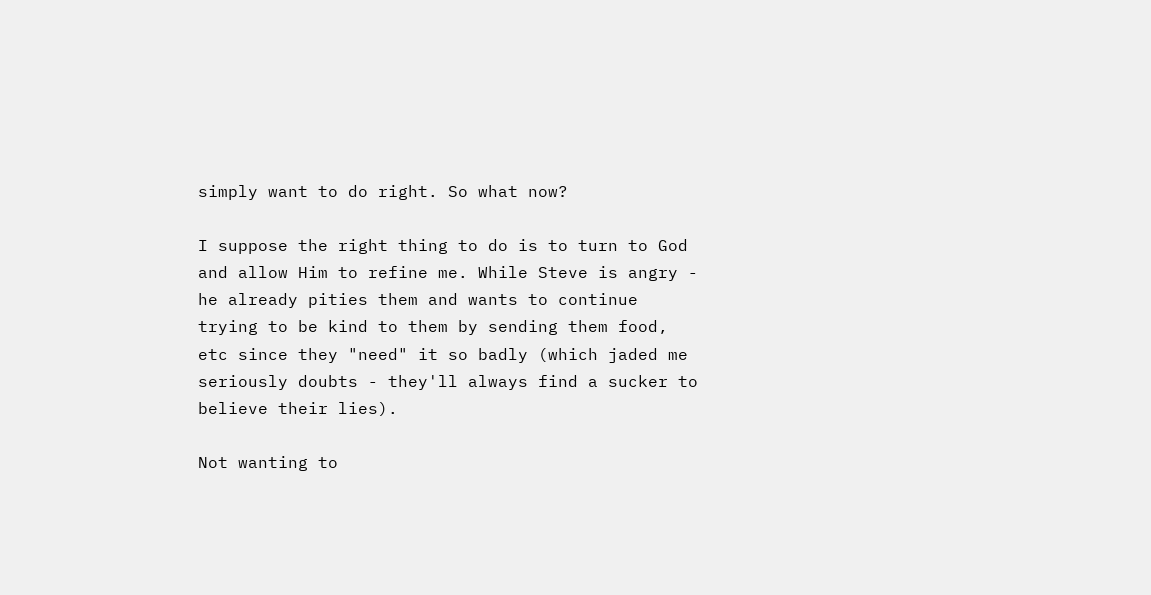simply want to do right. So what now?

I suppose the right thing to do is to turn to God and allow Him to refine me. While Steve is angry - he already pities them and wants to continue trying to be kind to them by sending them food, etc since they "need" it so badly (which jaded me seriously doubts - they'll always find a sucker to believe their lies).

Not wanting to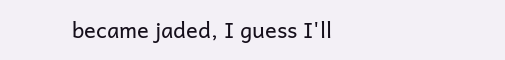became jaded, I guess I'll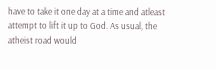have to take it one day at a time and atleast attempt to lift it up to God. As usual, the atheist road would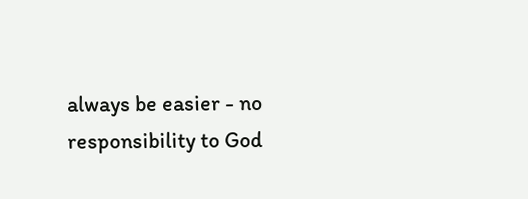always be easier - no responsibility to God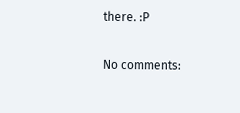there. :P

No comments: